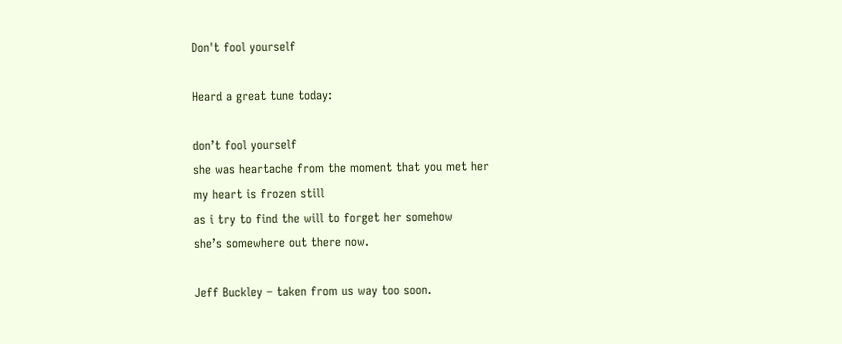Don't fool yourself

Heard a great tune today:

don’t fool yourself
she was heartache from the moment that you met her
my heart is frozen still
as i try to find the will to forget her somehow
she’s somewhere out there now.

Jeff Buckley – taken from us way too soon.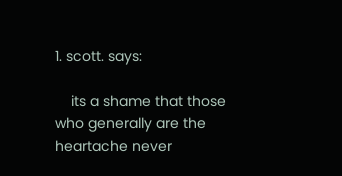1. scott. says:

    its a shame that those who generally are the heartache never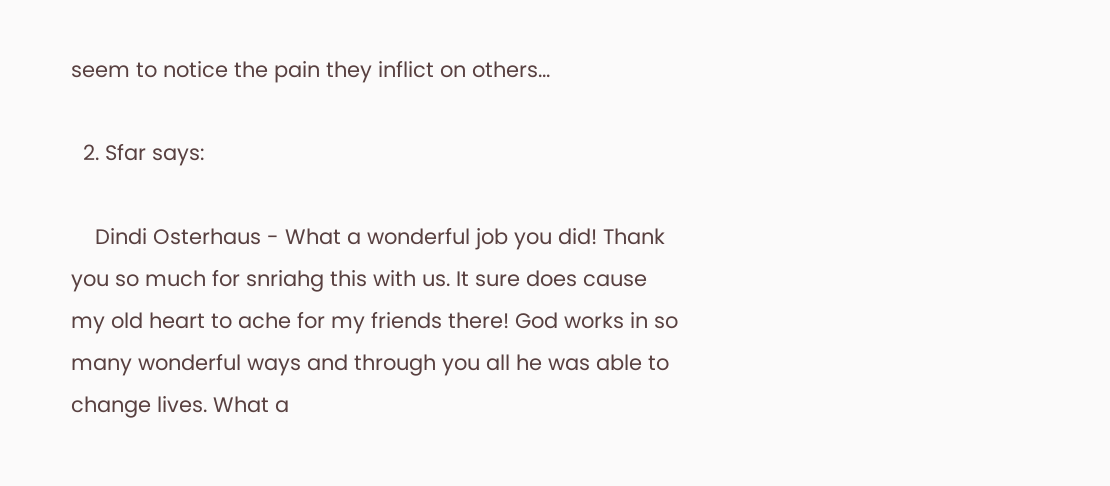seem to notice the pain they inflict on others...

  2. Sfar says:

    Dindi Osterhaus - What a wonderful job you did! Thank you so much for snriahg this with us. It sure does cause my old heart to ache for my friends there! God works in so many wonderful ways and through you all he was able to change lives. What a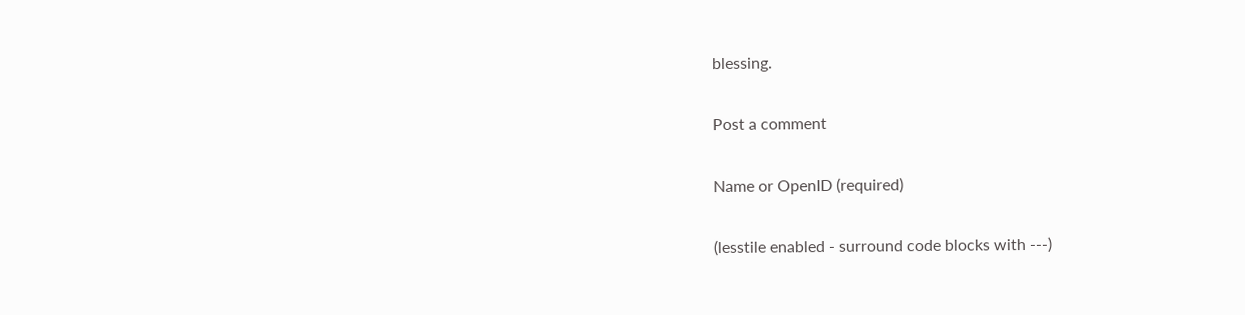blessing.

Post a comment

Name or OpenID (required)

(lesstile enabled - surround code blocks with ---)